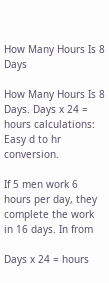How Many Hours Is 8 Days

How Many Hours Is 8 Days. Days x 24 = hours calculations: Easy d to hr conversion.

If 5 men work 6 hours per day, they complete the work in 16 days. In from

Days x 24 = hours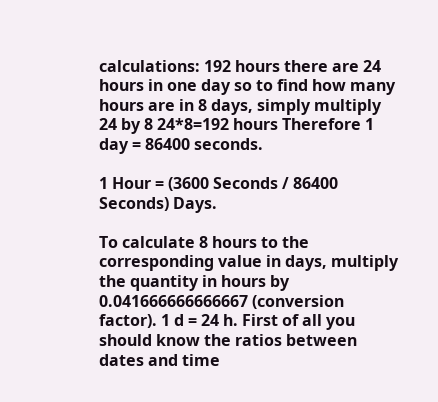calculations: 192 hours there are 24 hours in one day so to find how many hours are in 8 days, simply multiply 24 by 8 24*8=192 hours Therefore 1 day = 86400 seconds.

1 Hour = (3600 Seconds / 86400 Seconds) Days.

To calculate 8 hours to the corresponding value in days, multiply the quantity in hours by 0.041666666666667 (conversion factor). 1 d = 24 h. First of all you should know the ratios between dates and time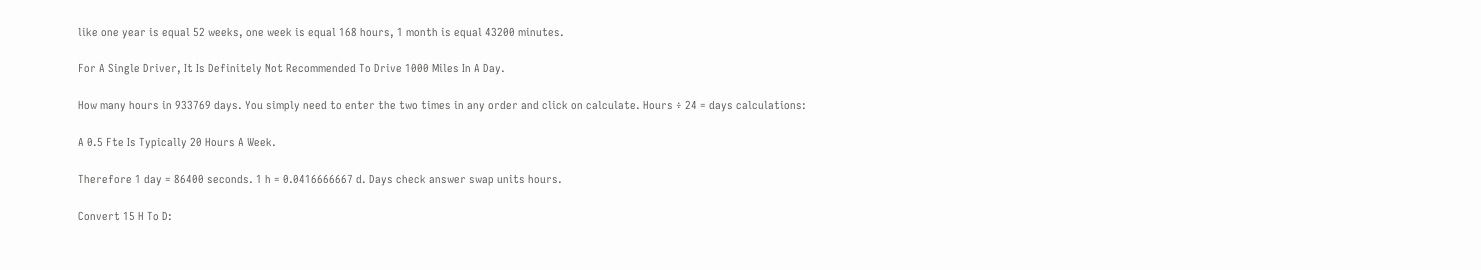like one year is equal 52 weeks, one week is equal 168 hours, 1 month is equal 43200 minutes.

For A Single Driver, It Is Definitely Not Recommended To Drive 1000 Miles In A Day.

How many hours in 933769 days. You simply need to enter the two times in any order and click on calculate. Hours ÷ 24 = days calculations:

A 0.5 Fte Is Typically 20 Hours A Week.

Therefore 1 day = 86400 seconds. 1 h = 0.0416666667 d. Days check answer swap units hours.

Convert 15 H To D: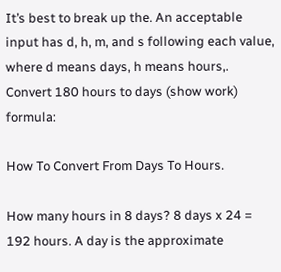It’s best to break up the. An acceptable input has d, h, m, and s following each value, where d means days, h means hours,. Convert 180 hours to days (show work) formula:

How To Convert From Days To Hours.

How many hours in 8 days? 8 days x 24 = 192 hours. A day is the approximate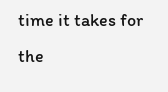time it takes for the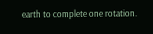earth to complete one rotation.